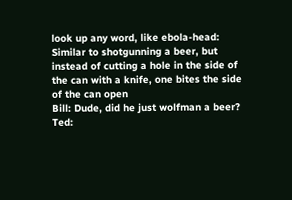look up any word, like ebola-head:
Similar to shotgunning a beer, but instead of cutting a hole in the side of the can with a knife, one bites the side of the can open
Bill: Dude, did he just wolfman a beer?
Ted: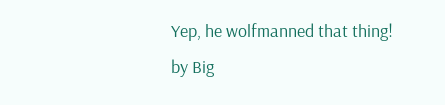Yep, he wolfmanned that thing!
by Big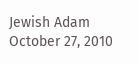Jewish Adam October 27, 2010